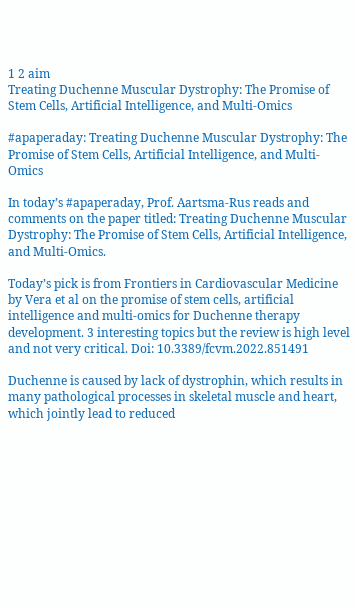1 2 aim
Treating Duchenne Muscular Dystrophy: The Promise of Stem Cells, Artificial Intelligence, and Multi-Omics

#apaperaday: Treating Duchenne Muscular Dystrophy: The Promise of Stem Cells, Artificial Intelligence, and Multi-Omics

In today’s #apaperaday, Prof. Aartsma-Rus reads and comments on the paper titled: Treating Duchenne Muscular Dystrophy: The Promise of Stem Cells, Artificial Intelligence, and Multi-Omics.

Today’s pick is from Frontiers in Cardiovascular Medicine by Vera et al on the promise of stem cells, artificial intelligence and multi-omics for Duchenne therapy development. 3 interesting topics but the review is high level and not very critical. Doi: 10.3389/fcvm.2022.851491

Duchenne is caused by lack of dystrophin, which results in many pathological processes in skeletal muscle and heart, which jointly lead to reduced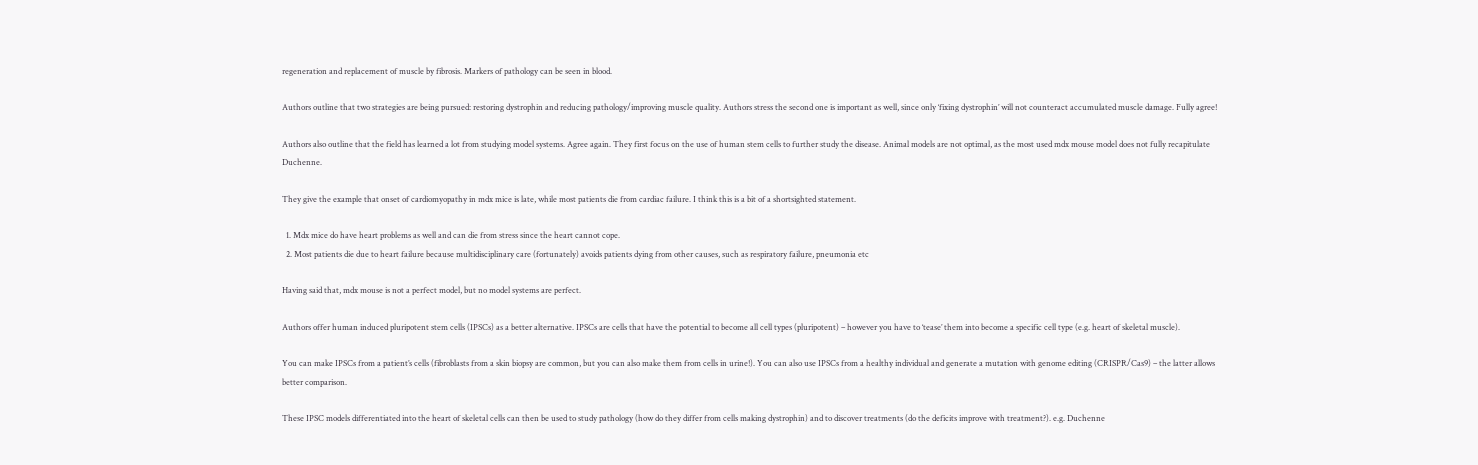regeneration and replacement of muscle by fibrosis. Markers of pathology can be seen in blood.

Authors outline that two strategies are being pursued: restoring dystrophin and reducing pathology/improving muscle quality. Authors stress the second one is important as well, since only ‘fixing dystrophin’ will not counteract accumulated muscle damage. Fully agree!

Authors also outline that the field has learned a lot from studying model systems. Agree again. They first focus on the use of human stem cells to further study the disease. Animal models are not optimal, as the most used mdx mouse model does not fully recapitulate Duchenne.

They give the example that onset of cardiomyopathy in mdx mice is late, while most patients die from cardiac failure. I think this is a bit of a shortsighted statement.

  1. Mdx mice do have heart problems as well and can die from stress since the heart cannot cope.
  2. Most patients die due to heart failure because multidisciplinary care (fortunately) avoids patients dying from other causes, such as respiratory failure, pneumonia etc

Having said that, mdx mouse is not a perfect model, but no model systems are perfect.

Authors offer human induced pluripotent stem cells (IPSCs) as a better alternative. IPSCs are cells that have the potential to become all cell types (pluripotent) – however you have to ‘tease’ them into become a specific cell type (e.g. heart of skeletal muscle).

You can make IPSCs from a patient’s cells (fibroblasts from a skin biopsy are common, but you can also make them from cells in urine!). You can also use IPSCs from a healthy individual and generate a mutation with genome editing (CRISPR/Cas9) – the latter allows better comparison.

These IPSC models differentiated into the heart of skeletal cells can then be used to study pathology (how do they differ from cells making dystrophin) and to discover treatments (do the deficits improve with treatment?). e.g. Duchenne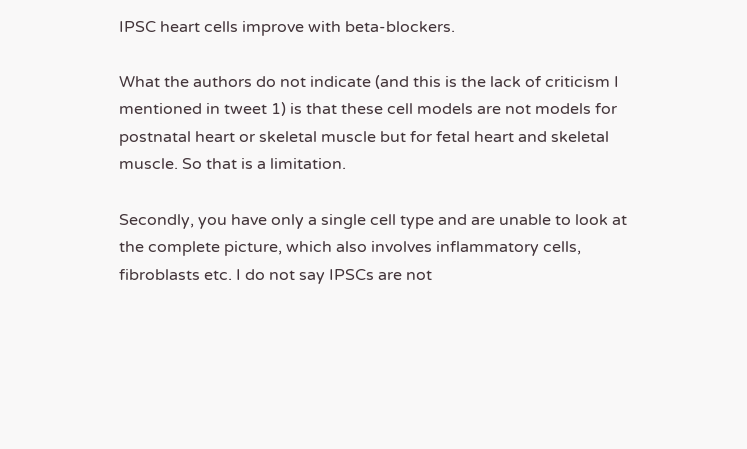IPSC heart cells improve with beta-blockers.

What the authors do not indicate (and this is the lack of criticism I mentioned in tweet 1) is that these cell models are not models for postnatal heart or skeletal muscle but for fetal heart and skeletal muscle. So that is a limitation.

Secondly, you have only a single cell type and are unable to look at the complete picture, which also involves inflammatory cells, fibroblasts etc. I do not say IPSCs are not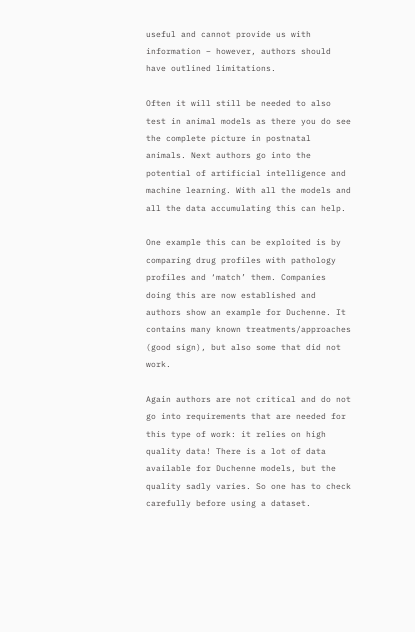useful and cannot provide us with information – however, authors should have outlined limitations.

Often it will still be needed to also test in animal models as there you do see the complete picture in postnatal animals. Next authors go into the potential of artificial intelligence and machine learning. With all the models and all the data accumulating this can help.

One example this can be exploited is by comparing drug profiles with pathology profiles and ‘match’ them. Companies doing this are now established and authors show an example for Duchenne. It contains many known treatments/approaches (good sign), but also some that did not work.

Again authors are not critical and do not go into requirements that are needed for this type of work: it relies on high quality data! There is a lot of data available for Duchenne models, but the quality sadly varies. So one has to check carefully before using a dataset.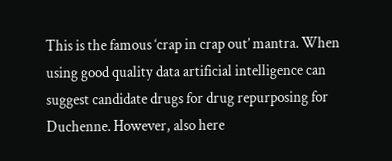This is the famous ‘crap in crap out’ mantra. When using good quality data artificial intelligence can suggest candidate drugs for drug repurposing for Duchenne. However, also here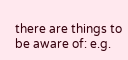there are things to be aware of: e.g.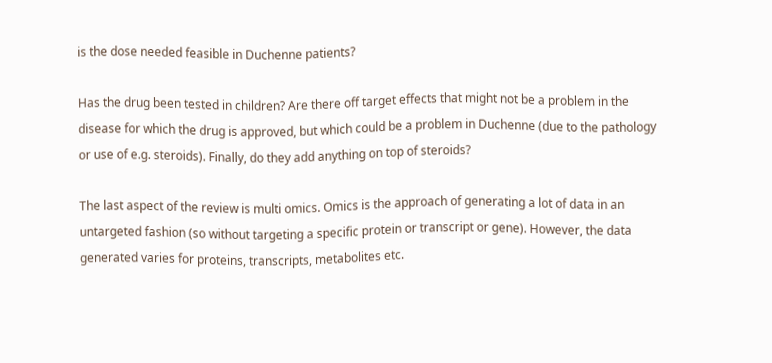is the dose needed feasible in Duchenne patients?

Has the drug been tested in children? Are there off target effects that might not be a problem in the disease for which the drug is approved, but which could be a problem in Duchenne (due to the pathology or use of e.g. steroids). Finally, do they add anything on top of steroids?

The last aspect of the review is multi omics. Omics is the approach of generating a lot of data in an untargeted fashion (so without targeting a specific protein or transcript or gene). However, the data generated varies for proteins, transcripts, metabolites etc.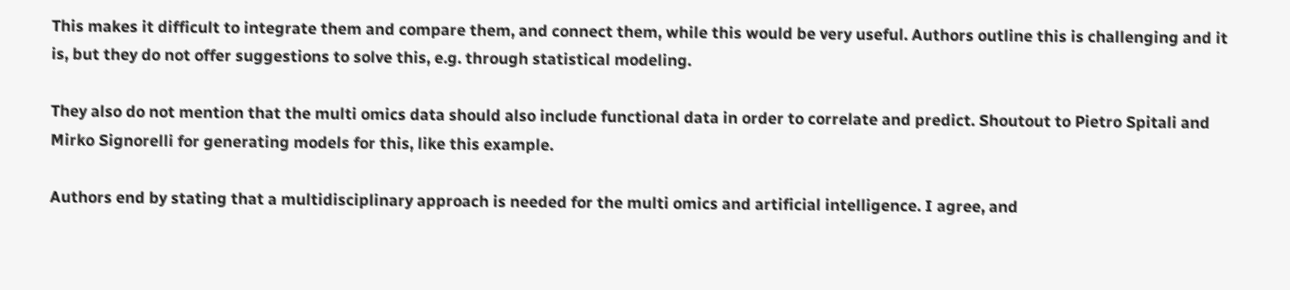This makes it difficult to integrate them and compare them, and connect them, while this would be very useful. Authors outline this is challenging and it is, but they do not offer suggestions to solve this, e.g. through statistical modeling.

They also do not mention that the multi omics data should also include functional data in order to correlate and predict. Shoutout to Pietro Spitali and Mirko Signorelli for generating models for this, like this example.

Authors end by stating that a multidisciplinary approach is needed for the multi omics and artificial intelligence. I agree, and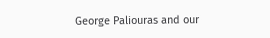George Paliouras and our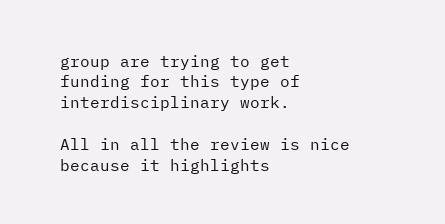group are trying to get funding for this type of interdisciplinary work.

All in all the review is nice because it highlights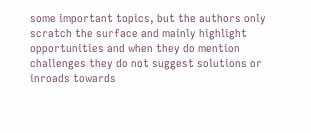some important topics, but the authors only scratch the surface and mainly highlight opportunities and when they do mention challenges they do not suggest solutions or inroads towards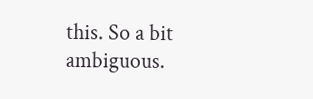this. So a bit ambiguous.